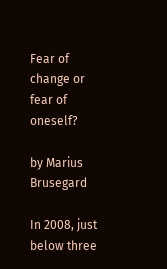Fear of change or fear of oneself?

by Marius Brusegard

In 2008, just below three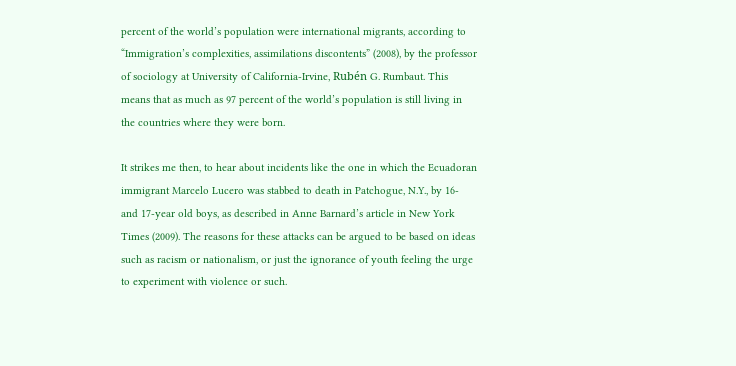percent of the world’s population were international migrants, according to “Immigration’s complexities, assimilations discontents” (2008), by the professor of sociology at University of California-Irvine, Rubén G. Rumbaut. This means that as much as 97 percent of the world’s population is still living in the countries where they were born.

It strikes me then, to hear about incidents like the one in which the Ecuadoran immigrant Marcelo Lucero was stabbed to death in Patchogue, N.Y., by 16- and 17-year old boys, as described in Anne Barnard’s article in New York Times (2009). The reasons for these attacks can be argued to be based on ideas such as racism or nationalism, or just the ignorance of youth feeling the urge to experiment with violence or such.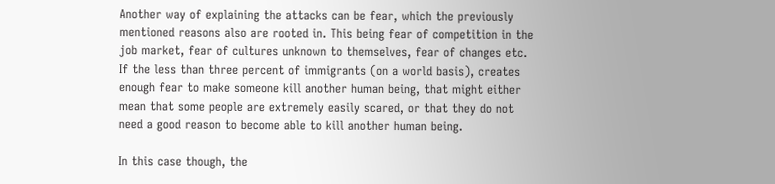Another way of explaining the attacks can be fear, which the previously mentioned reasons also are rooted in. This being fear of competition in the job market, fear of cultures unknown to themselves, fear of changes etc. If the less than three percent of immigrants (on a world basis), creates enough fear to make someone kill another human being, that might either mean that some people are extremely easily scared, or that they do not need a good reason to become able to kill another human being.

In this case though, the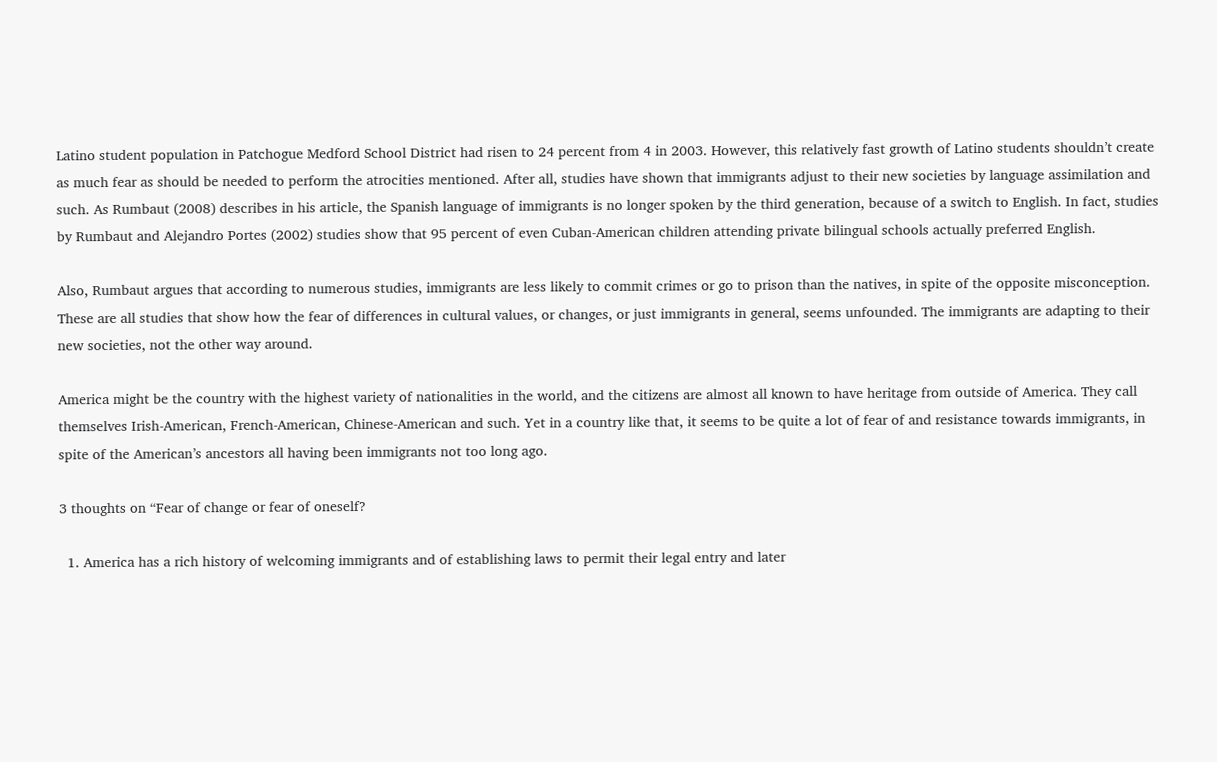Latino student population in Patchogue Medford School District had risen to 24 percent from 4 in 2003. However, this relatively fast growth of Latino students shouldn’t create as much fear as should be needed to perform the atrocities mentioned. After all, studies have shown that immigrants adjust to their new societies by language assimilation and such. As Rumbaut (2008) describes in his article, the Spanish language of immigrants is no longer spoken by the third generation, because of a switch to English. In fact, studies by Rumbaut and Alejandro Portes (2002) studies show that 95 percent of even Cuban-American children attending private bilingual schools actually preferred English.

Also, Rumbaut argues that according to numerous studies, immigrants are less likely to commit crimes or go to prison than the natives, in spite of the opposite misconception. These are all studies that show how the fear of differences in cultural values, or changes, or just immigrants in general, seems unfounded. The immigrants are adapting to their new societies, not the other way around.

America might be the country with the highest variety of nationalities in the world, and the citizens are almost all known to have heritage from outside of America. They call themselves Irish-American, French-American, Chinese-American and such. Yet in a country like that, it seems to be quite a lot of fear of and resistance towards immigrants, in spite of the American’s ancestors all having been immigrants not too long ago.

3 thoughts on “Fear of change or fear of oneself?

  1. America has a rich history of welcoming immigrants and of establishing laws to permit their legal entry and later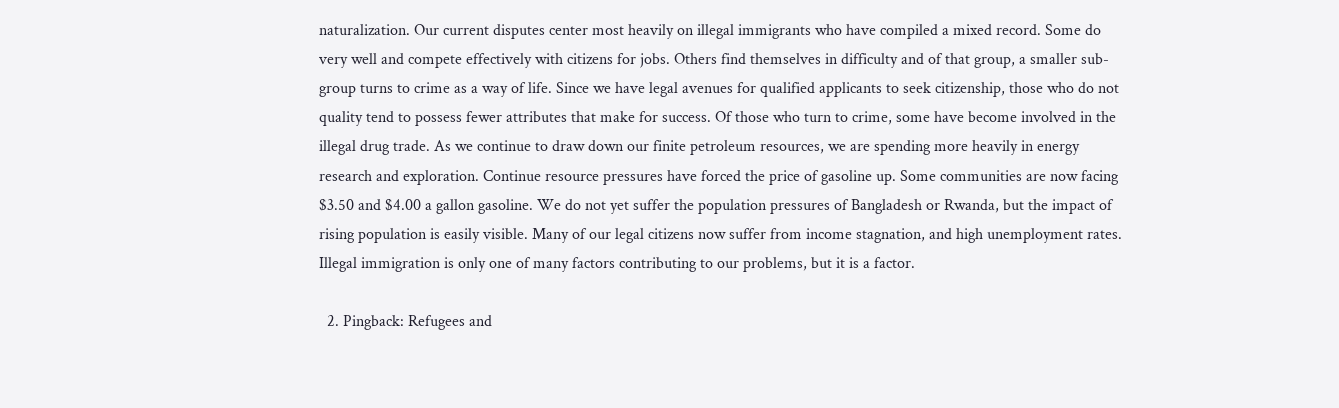naturalization. Our current disputes center most heavily on illegal immigrants who have compiled a mixed record. Some do very well and compete effectively with citizens for jobs. Others find themselves in difficulty and of that group, a smaller sub-group turns to crime as a way of life. Since we have legal avenues for qualified applicants to seek citizenship, those who do not quality tend to possess fewer attributes that make for success. Of those who turn to crime, some have become involved in the illegal drug trade. As we continue to draw down our finite petroleum resources, we are spending more heavily in energy research and exploration. Continue resource pressures have forced the price of gasoline up. Some communities are now facing $3.50 and $4.00 a gallon gasoline. We do not yet suffer the population pressures of Bangladesh or Rwanda, but the impact of rising population is easily visible. Many of our legal citizens now suffer from income stagnation, and high unemployment rates. Illegal immigration is only one of many factors contributing to our problems, but it is a factor.

  2. Pingback: Refugees and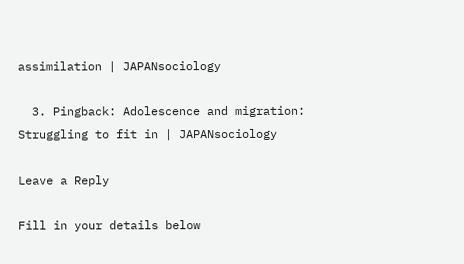assimilation | JAPANsociology

  3. Pingback: Adolescence and migration: Struggling to fit in | JAPANsociology

Leave a Reply

Fill in your details below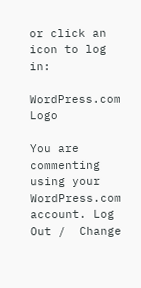or click an icon to log in:

WordPress.com Logo

You are commenting using your WordPress.com account. Log Out /  Change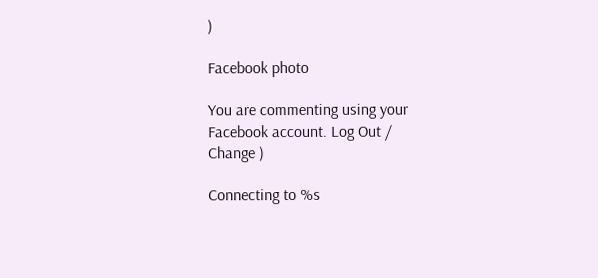)

Facebook photo

You are commenting using your Facebook account. Log Out /  Change )

Connecting to %s